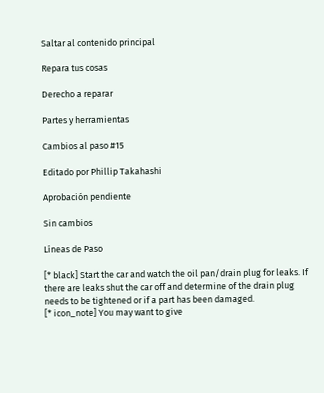Saltar al contenido principal

Repara tus cosas

Derecho a reparar

Partes y herramientas

Cambios al paso #15

Editado por Phillip Takahashi

Aprobación pendiente

Sin cambios

Líneas de Paso

[* black] Start the car and watch the oil pan/drain plug for leaks. If there are leaks shut the car off and determine of the drain plug needs to be tightened or if a part has been damaged.
[* icon_note] You may want to give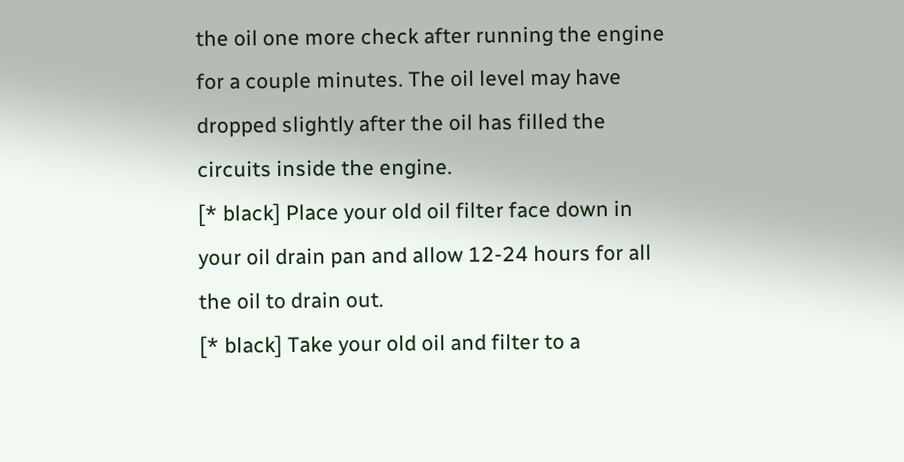the oil one more check after running the engine for a couple minutes. The oil level may have dropped slightly after the oil has filled the circuits inside the engine.
[* black] Place your old oil filter face down in your oil drain pan and allow 12-24 hours for all the oil to drain out.
[* black] Take your old oil and filter to a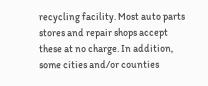recycling facility. Most auto parts stores and repair shops accept these at no charge. In addition, some cities and/or counties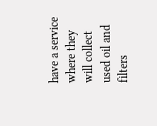have a service where they will collect used oil and filters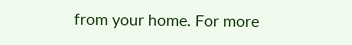from your home. For more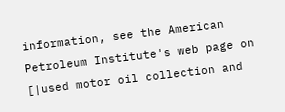information, see the American Petroleum Institute's web page on [|used motor oil collection and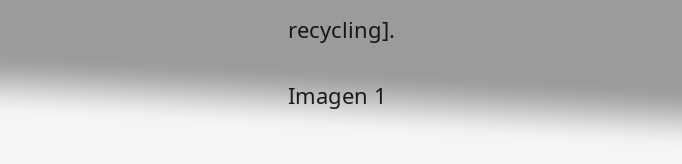recycling].

Imagen 1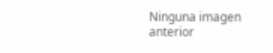Ninguna imagen anterior